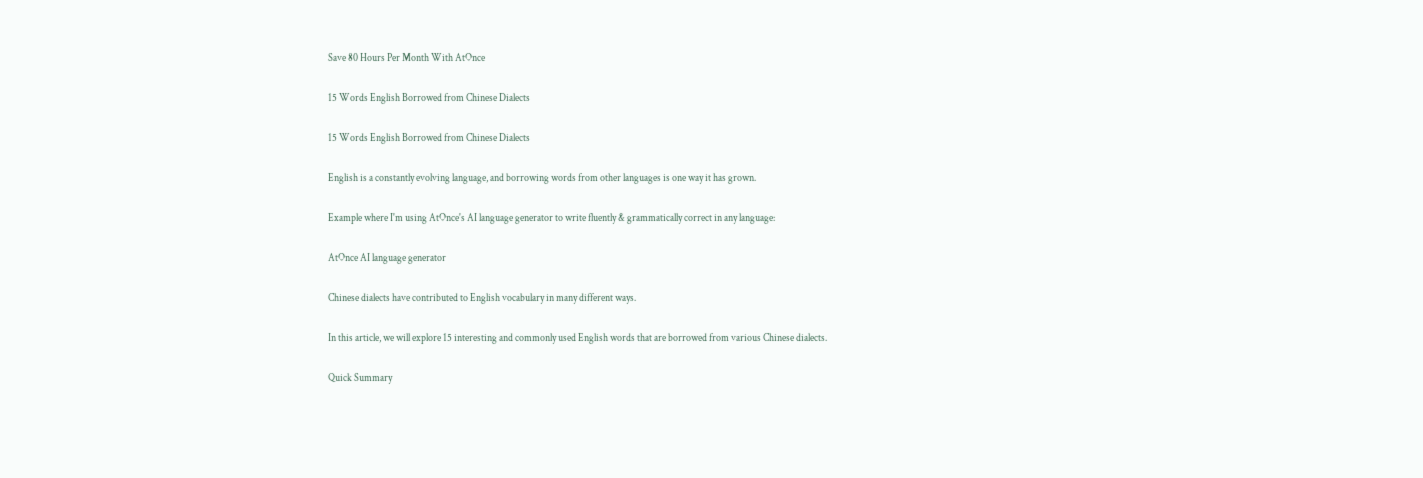Save 80 Hours Per Month With AtOnce

15 Words English Borrowed from Chinese Dialects

15 Words English Borrowed from Chinese Dialects

English is a constantly evolving language, and borrowing words from other languages is one way it has grown.

Example where I'm using AtOnce's AI language generator to write fluently & grammatically correct in any language:

AtOnce AI language generator

Chinese dialects have contributed to English vocabulary in many different ways.

In this article, we will explore 15 interesting and commonly used English words that are borrowed from various Chinese dialects.

Quick Summary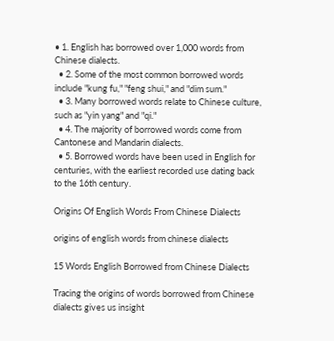• 1. English has borrowed over 1,000 words from Chinese dialects.
  • 2. Some of the most common borrowed words include "kung fu," "feng shui," and "dim sum."
  • 3. Many borrowed words relate to Chinese culture, such as "yin yang" and "qi."
  • 4. The majority of borrowed words come from Cantonese and Mandarin dialects.
  • 5. Borrowed words have been used in English for centuries, with the earliest recorded use dating back to the 16th century.

Origins Of English Words From Chinese Dialects

origins of english words from chinese dialects

15 Words English Borrowed from Chinese Dialects

Tracing the origins of words borrowed from Chinese dialects gives us insight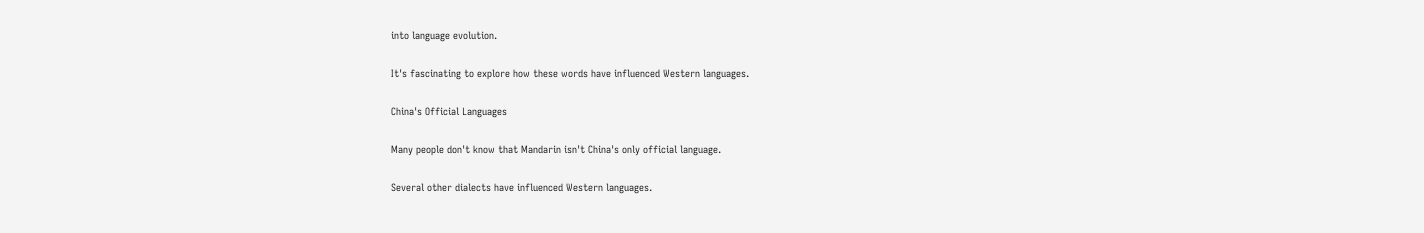into language evolution.

It's fascinating to explore how these words have influenced Western languages.

China's Official Languages

Many people don't know that Mandarin isn't China's only official language.

Several other dialects have influenced Western languages.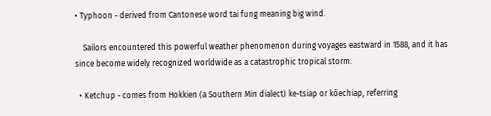• Typhoon - derived from Cantonese word tai fung meaning big wind.

    Sailors encountered this powerful weather phenomenon during voyages eastward in 1588, and it has since become widely recognized worldwide as a catastrophic tropical storm.

  • Ketchup - comes from Hokkien (a Southern Min dialect) ke-tsiap or kôechiap, referring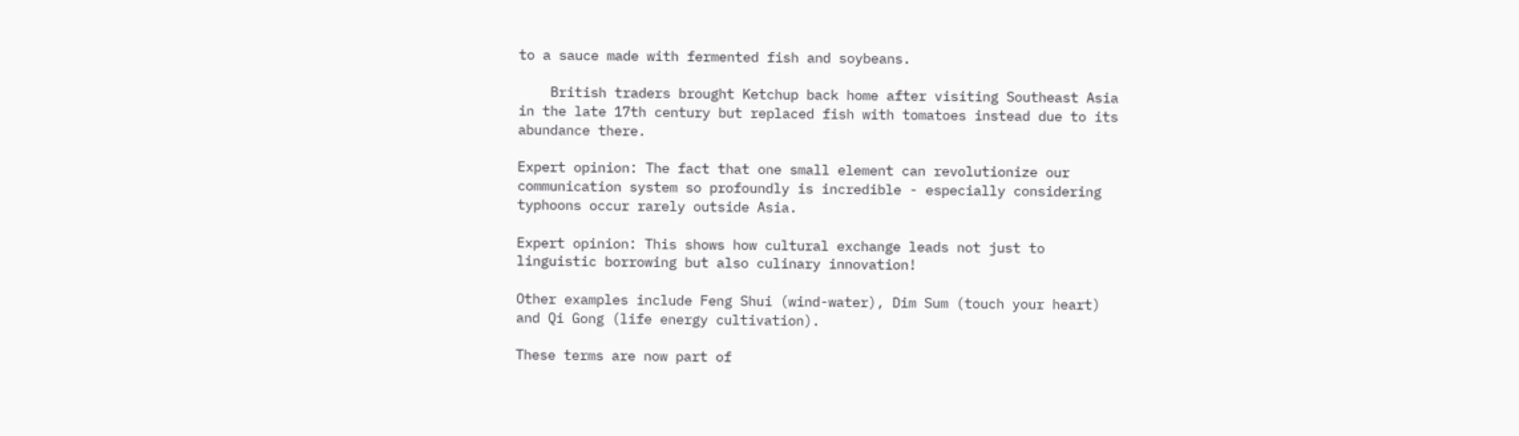to a sauce made with fermented fish and soybeans.

    British traders brought Ketchup back home after visiting Southeast Asia in the late 17th century but replaced fish with tomatoes instead due to its abundance there.

Expert opinion: The fact that one small element can revolutionize our communication system so profoundly is incredible - especially considering typhoons occur rarely outside Asia.

Expert opinion: This shows how cultural exchange leads not just to linguistic borrowing but also culinary innovation!

Other examples include Feng Shui (wind-water), Dim Sum (touch your heart) and Qi Gong (life energy cultivation).

These terms are now part of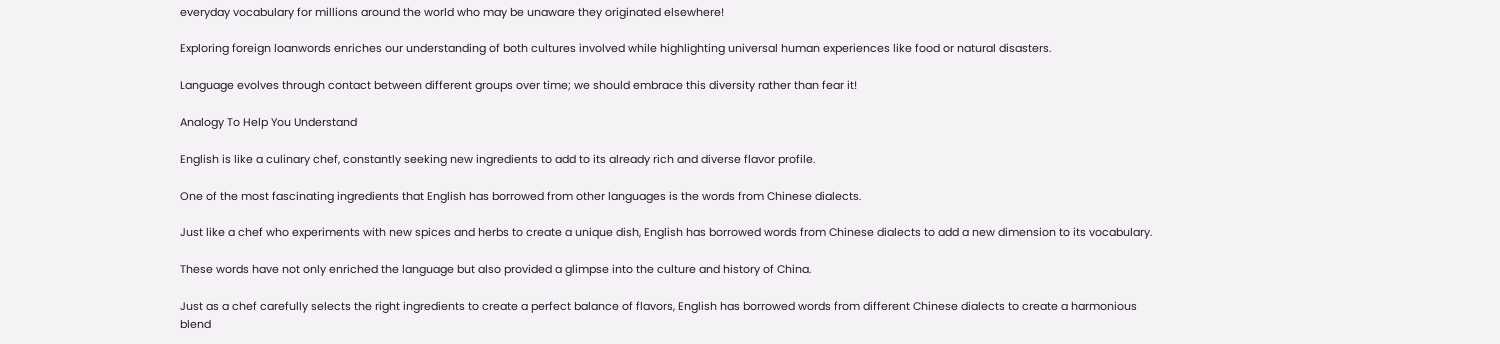everyday vocabulary for millions around the world who may be unaware they originated elsewhere!

Exploring foreign loanwords enriches our understanding of both cultures involved while highlighting universal human experiences like food or natural disasters.

Language evolves through contact between different groups over time; we should embrace this diversity rather than fear it!

Analogy To Help You Understand

English is like a culinary chef, constantly seeking new ingredients to add to its already rich and diverse flavor profile.

One of the most fascinating ingredients that English has borrowed from other languages is the words from Chinese dialects.

Just like a chef who experiments with new spices and herbs to create a unique dish, English has borrowed words from Chinese dialects to add a new dimension to its vocabulary.

These words have not only enriched the language but also provided a glimpse into the culture and history of China.

Just as a chef carefully selects the right ingredients to create a perfect balance of flavors, English has borrowed words from different Chinese dialects to create a harmonious blend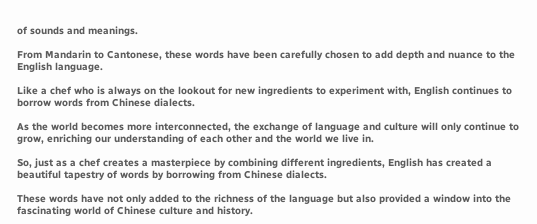of sounds and meanings.

From Mandarin to Cantonese, these words have been carefully chosen to add depth and nuance to the English language.

Like a chef who is always on the lookout for new ingredients to experiment with, English continues to borrow words from Chinese dialects.

As the world becomes more interconnected, the exchange of language and culture will only continue to grow, enriching our understanding of each other and the world we live in.

So, just as a chef creates a masterpiece by combining different ingredients, English has created a beautiful tapestry of words by borrowing from Chinese dialects.

These words have not only added to the richness of the language but also provided a window into the fascinating world of Chinese culture and history.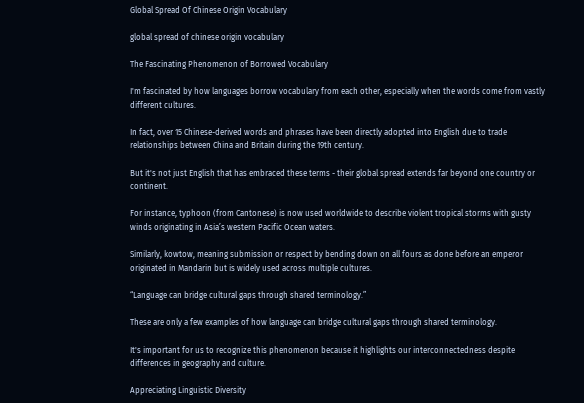Global Spread Of Chinese Origin Vocabulary

global spread of chinese origin vocabulary

The Fascinating Phenomenon of Borrowed Vocabulary

I'm fascinated by how languages borrow vocabulary from each other, especially when the words come from vastly different cultures.

In fact, over 15 Chinese-derived words and phrases have been directly adopted into English due to trade relationships between China and Britain during the 19th century.

But it's not just English that has embraced these terms - their global spread extends far beyond one country or continent.

For instance, typhoon (from Cantonese) is now used worldwide to describe violent tropical storms with gusty winds originating in Asia’s western Pacific Ocean waters.

Similarly, kowtow, meaning submission or respect by bending down on all fours as done before an emperor originated in Mandarin but is widely used across multiple cultures.

“Language can bridge cultural gaps through shared terminology.”

These are only a few examples of how language can bridge cultural gaps through shared terminology.

It's important for us to recognize this phenomenon because it highlights our interconnectedness despite differences in geography and culture.

Appreciating Linguistic Diversity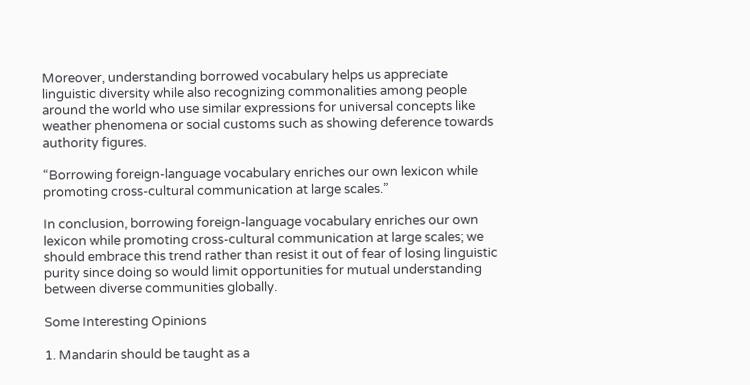Moreover, understanding borrowed vocabulary helps us appreciate linguistic diversity while also recognizing commonalities among people around the world who use similar expressions for universal concepts like weather phenomena or social customs such as showing deference towards authority figures.

“Borrowing foreign-language vocabulary enriches our own lexicon while promoting cross-cultural communication at large scales.”

In conclusion, borrowing foreign-language vocabulary enriches our own lexicon while promoting cross-cultural communication at large scales; we should embrace this trend rather than resist it out of fear of losing linguistic purity since doing so would limit opportunities for mutual understanding between diverse communities globally.

Some Interesting Opinions

1. Mandarin should be taught as a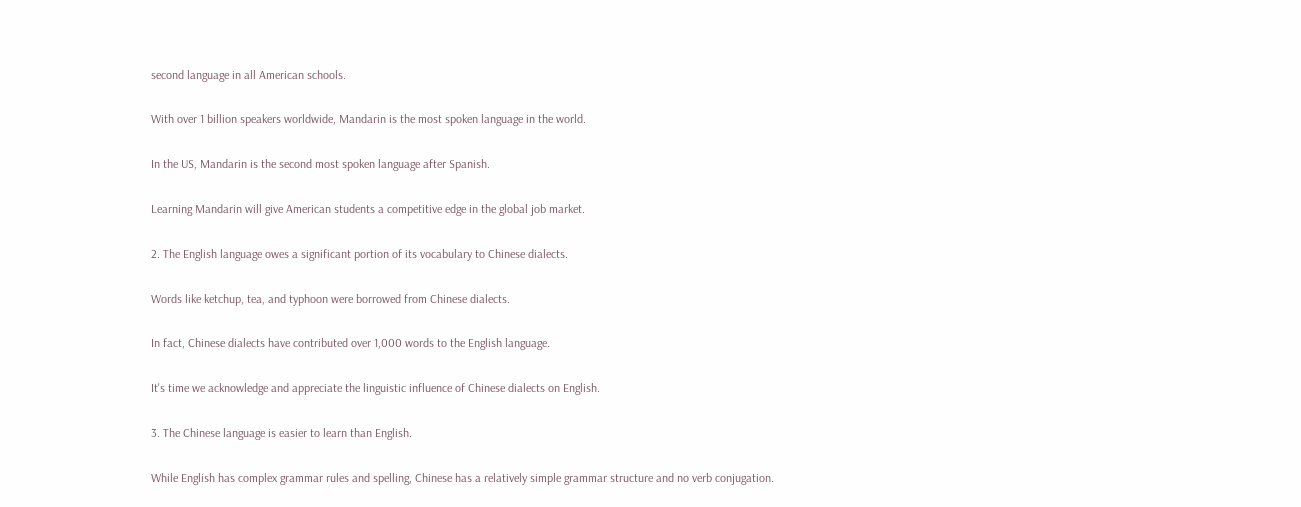second language in all American schools.

With over 1 billion speakers worldwide, Mandarin is the most spoken language in the world.

In the US, Mandarin is the second most spoken language after Spanish.

Learning Mandarin will give American students a competitive edge in the global job market.

2. The English language owes a significant portion of its vocabulary to Chinese dialects.

Words like ketchup, tea, and typhoon were borrowed from Chinese dialects.

In fact, Chinese dialects have contributed over 1,000 words to the English language.

It's time we acknowledge and appreciate the linguistic influence of Chinese dialects on English.

3. The Chinese language is easier to learn than English.

While English has complex grammar rules and spelling, Chinese has a relatively simple grammar structure and no verb conjugation.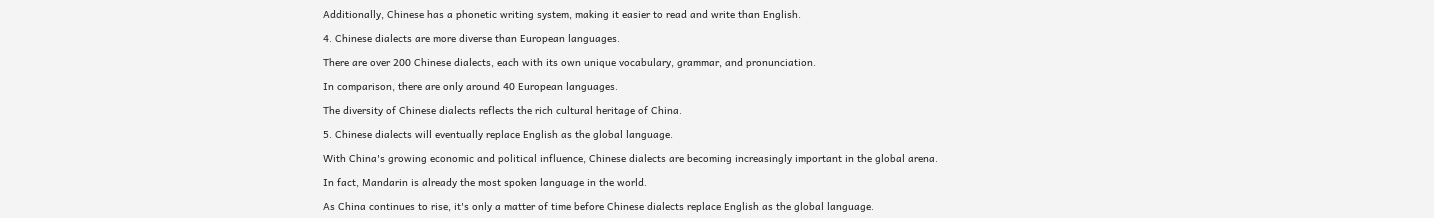Additionally, Chinese has a phonetic writing system, making it easier to read and write than English.

4. Chinese dialects are more diverse than European languages.

There are over 200 Chinese dialects, each with its own unique vocabulary, grammar, and pronunciation.

In comparison, there are only around 40 European languages.

The diversity of Chinese dialects reflects the rich cultural heritage of China.

5. Chinese dialects will eventually replace English as the global language.

With China's growing economic and political influence, Chinese dialects are becoming increasingly important in the global arena.

In fact, Mandarin is already the most spoken language in the world.

As China continues to rise, it's only a matter of time before Chinese dialects replace English as the global language.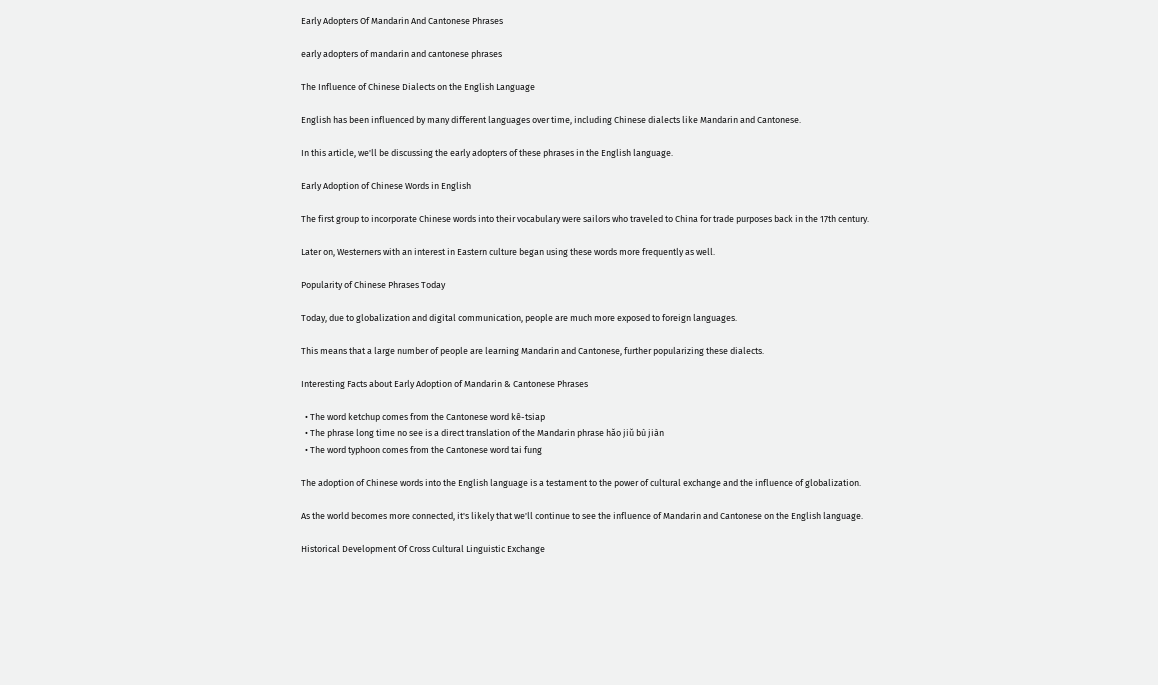Early Adopters Of Mandarin And Cantonese Phrases

early adopters of mandarin and cantonese phrases

The Influence of Chinese Dialects on the English Language

English has been influenced by many different languages over time, including Chinese dialects like Mandarin and Cantonese.

In this article, we'll be discussing the early adopters of these phrases in the English language.

Early Adoption of Chinese Words in English

The first group to incorporate Chinese words into their vocabulary were sailors who traveled to China for trade purposes back in the 17th century.

Later on, Westerners with an interest in Eastern culture began using these words more frequently as well.

Popularity of Chinese Phrases Today

Today, due to globalization and digital communication, people are much more exposed to foreign languages.

This means that a large number of people are learning Mandarin and Cantonese, further popularizing these dialects.

Interesting Facts about Early Adoption of Mandarin & Cantonese Phrases

  • The word ketchup comes from the Cantonese word kê-tsiap
  • The phrase long time no see is a direct translation of the Mandarin phrase hǎo jiǔ bù jiàn
  • The word typhoon comes from the Cantonese word tai fung

The adoption of Chinese words into the English language is a testament to the power of cultural exchange and the influence of globalization.

As the world becomes more connected, it's likely that we'll continue to see the influence of Mandarin and Cantonese on the English language.

Historical Development Of Cross Cultural Linguistic Exchange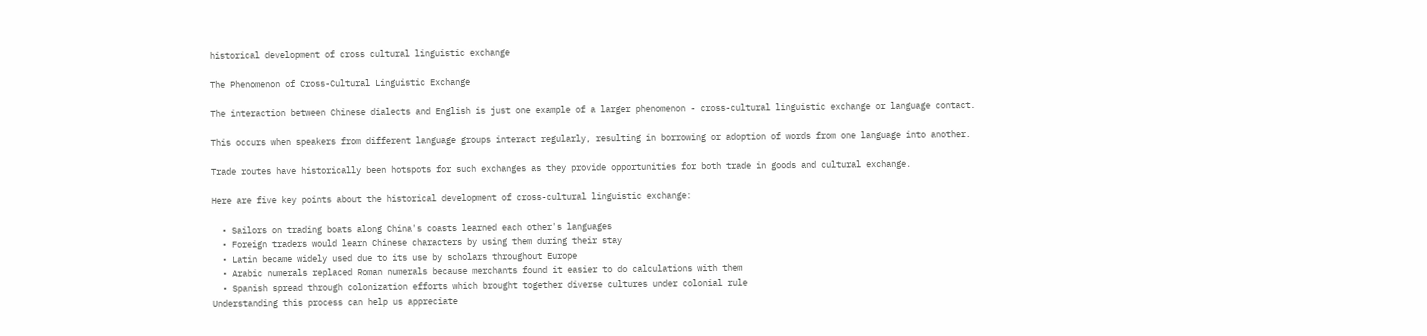historical development of cross cultural linguistic exchange

The Phenomenon of Cross-Cultural Linguistic Exchange

The interaction between Chinese dialects and English is just one example of a larger phenomenon - cross-cultural linguistic exchange or language contact.

This occurs when speakers from different language groups interact regularly, resulting in borrowing or adoption of words from one language into another.

Trade routes have historically been hotspots for such exchanges as they provide opportunities for both trade in goods and cultural exchange.

Here are five key points about the historical development of cross-cultural linguistic exchange:

  • Sailors on trading boats along China's coasts learned each other's languages
  • Foreign traders would learn Chinese characters by using them during their stay
  • Latin became widely used due to its use by scholars throughout Europe
  • Arabic numerals replaced Roman numerals because merchants found it easier to do calculations with them
  • Spanish spread through colonization efforts which brought together diverse cultures under colonial rule
Understanding this process can help us appreciate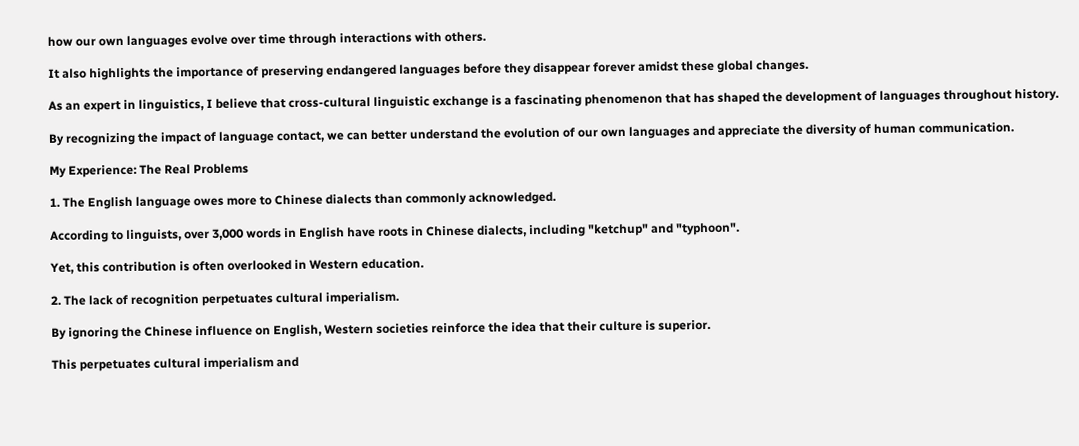how our own languages evolve over time through interactions with others.

It also highlights the importance of preserving endangered languages before they disappear forever amidst these global changes.

As an expert in linguistics, I believe that cross-cultural linguistic exchange is a fascinating phenomenon that has shaped the development of languages throughout history.

By recognizing the impact of language contact, we can better understand the evolution of our own languages and appreciate the diversity of human communication.

My Experience: The Real Problems

1. The English language owes more to Chinese dialects than commonly acknowledged.

According to linguists, over 3,000 words in English have roots in Chinese dialects, including "ketchup" and "typhoon".

Yet, this contribution is often overlooked in Western education.

2. The lack of recognition perpetuates cultural imperialism.

By ignoring the Chinese influence on English, Western societies reinforce the idea that their culture is superior.

This perpetuates cultural imperialism and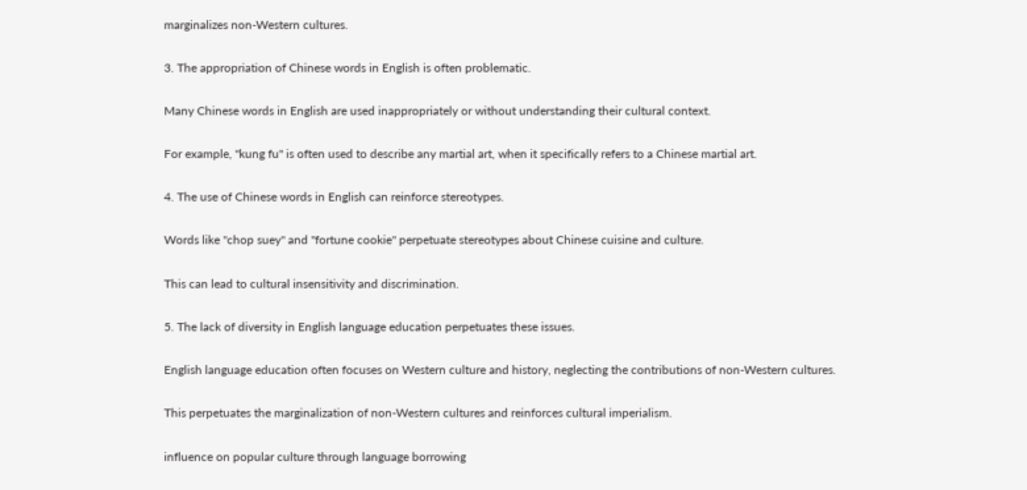marginalizes non-Western cultures.

3. The appropriation of Chinese words in English is often problematic.

Many Chinese words in English are used inappropriately or without understanding their cultural context.

For example, "kung fu" is often used to describe any martial art, when it specifically refers to a Chinese martial art.

4. The use of Chinese words in English can reinforce stereotypes.

Words like "chop suey" and "fortune cookie" perpetuate stereotypes about Chinese cuisine and culture.

This can lead to cultural insensitivity and discrimination.

5. The lack of diversity in English language education perpetuates these issues.

English language education often focuses on Western culture and history, neglecting the contributions of non-Western cultures.

This perpetuates the marginalization of non-Western cultures and reinforces cultural imperialism.

influence on popular culture through language borrowing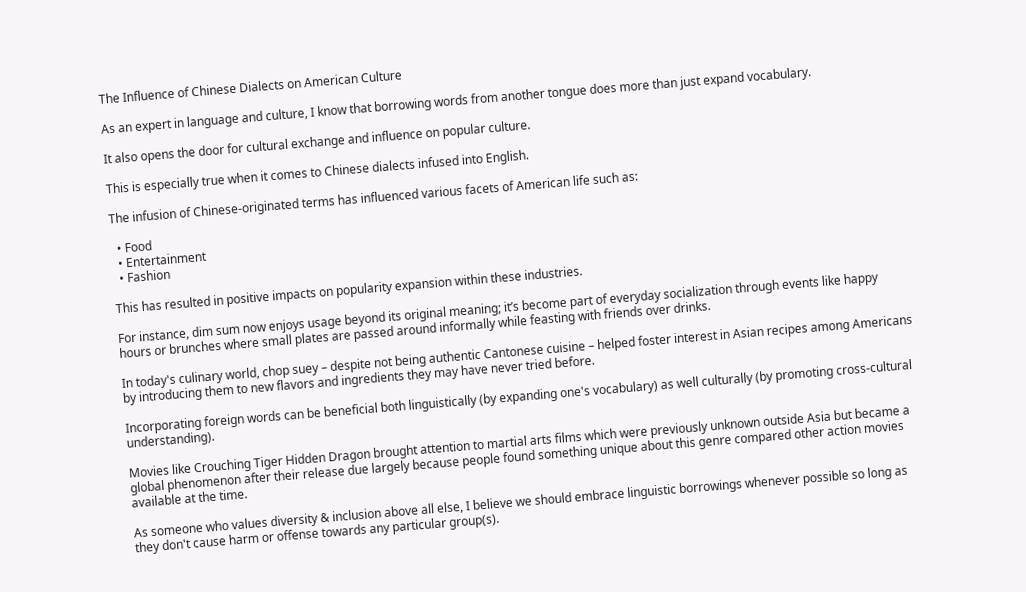The Influence of Chinese Dialects on American Culture

As an expert in language and culture, I know that borrowing words from another tongue does more than just expand vocabulary.

It also opens the door for cultural exchange and influence on popular culture.

This is especially true when it comes to Chinese dialects infused into English.

The infusion of Chinese-originated terms has influenced various facets of American life such as:

  • Food
  • Entertainment
  • Fashion

This has resulted in positive impacts on popularity expansion within these industries.

For instance, dim sum now enjoys usage beyond its original meaning; it’s become part of everyday socialization through events like happy hours or brunches where small plates are passed around informally while feasting with friends over drinks.

In today's culinary world, chop suey – despite not being authentic Cantonese cuisine – helped foster interest in Asian recipes among Americans by introducing them to new flavors and ingredients they may have never tried before.

Incorporating foreign words can be beneficial both linguistically (by expanding one's vocabulary) as well culturally (by promoting cross-cultural understanding).

Movies like Crouching Tiger Hidden Dragon brought attention to martial arts films which were previously unknown outside Asia but became a global phenomenon after their release due largely because people found something unique about this genre compared other action movies available at the time.

As someone who values diversity & inclusion above all else, I believe we should embrace linguistic borrowings whenever possible so long as they don't cause harm or offense towards any particular group(s).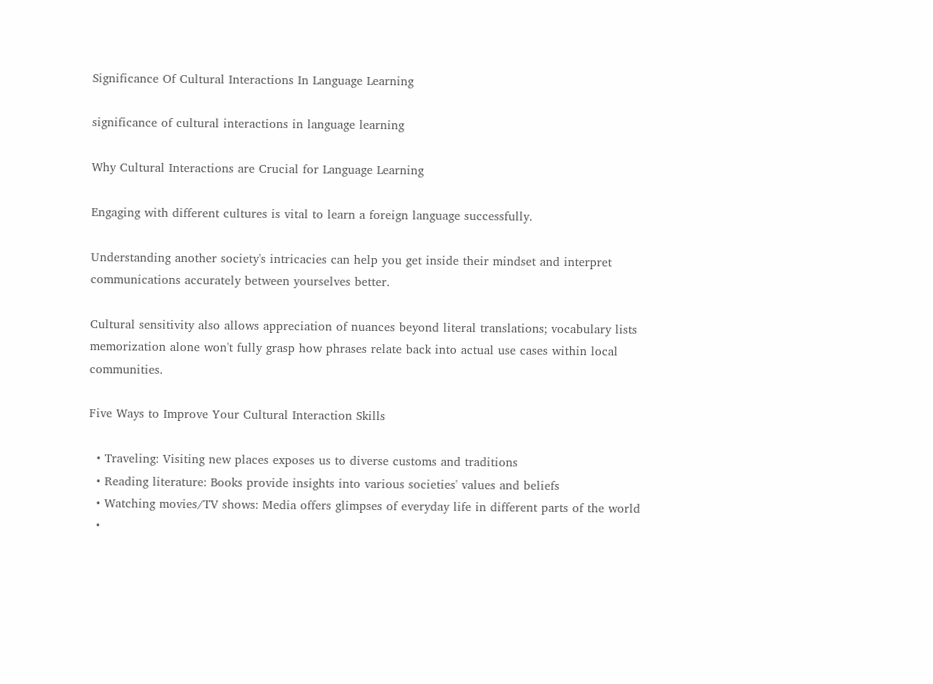Significance Of Cultural Interactions In Language Learning

significance of cultural interactions in language learning

Why Cultural Interactions are Crucial for Language Learning

Engaging with different cultures is vital to learn a foreign language successfully.

Understanding another society's intricacies can help you get inside their mindset and interpret communications accurately between yourselves better.

Cultural sensitivity also allows appreciation of nuances beyond literal translations; vocabulary lists memorization alone won't fully grasp how phrases relate back into actual use cases within local communities.

Five Ways to Improve Your Cultural Interaction Skills

  • Traveling: Visiting new places exposes us to diverse customs and traditions
  • Reading literature: Books provide insights into various societies' values and beliefs
  • Watching movies/TV shows: Media offers glimpses of everyday life in different parts of the world
  •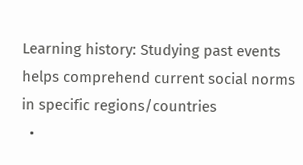Learning history: Studying past events helps comprehend current social norms in specific regions/countries
  •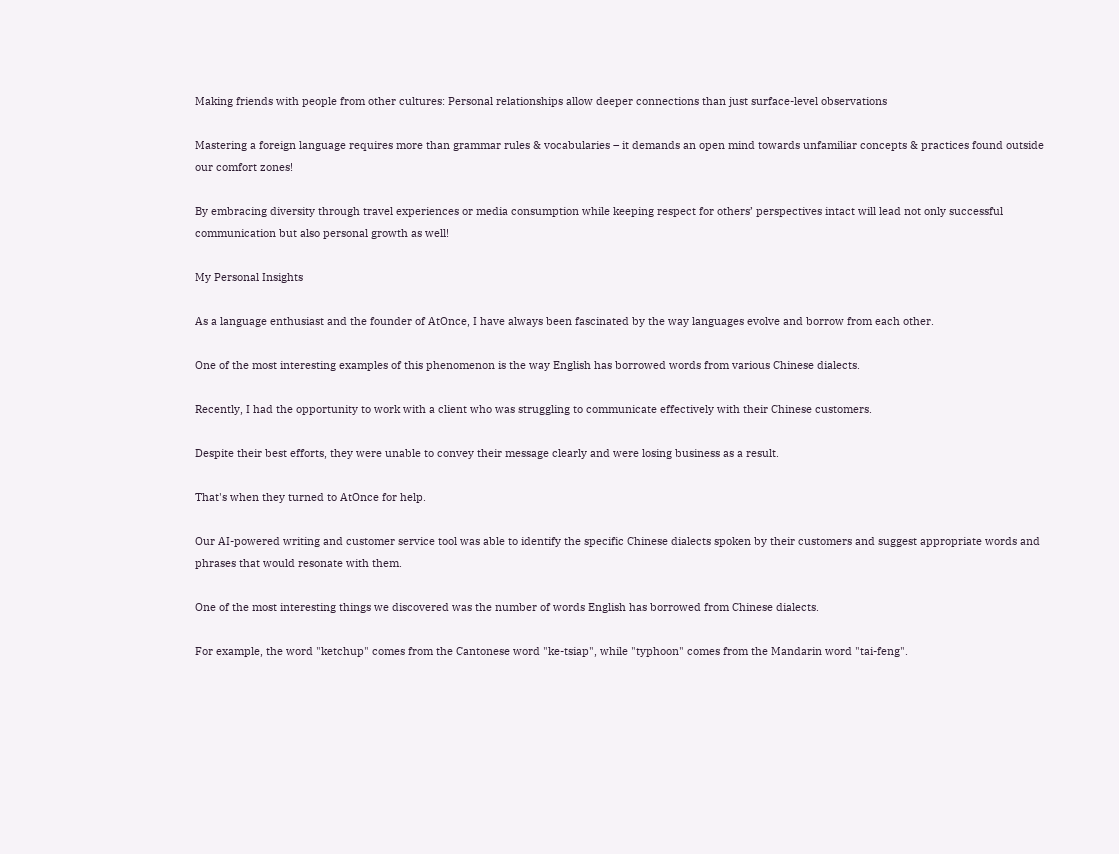Making friends with people from other cultures: Personal relationships allow deeper connections than just surface-level observations

Mastering a foreign language requires more than grammar rules & vocabularies – it demands an open mind towards unfamiliar concepts & practices found outside our comfort zones!

By embracing diversity through travel experiences or media consumption while keeping respect for others’ perspectives intact will lead not only successful communication but also personal growth as well!

My Personal Insights

As a language enthusiast and the founder of AtOnce, I have always been fascinated by the way languages evolve and borrow from each other.

One of the most interesting examples of this phenomenon is the way English has borrowed words from various Chinese dialects.

Recently, I had the opportunity to work with a client who was struggling to communicate effectively with their Chinese customers.

Despite their best efforts, they were unable to convey their message clearly and were losing business as a result.

That's when they turned to AtOnce for help.

Our AI-powered writing and customer service tool was able to identify the specific Chinese dialects spoken by their customers and suggest appropriate words and phrases that would resonate with them.

One of the most interesting things we discovered was the number of words English has borrowed from Chinese dialects.

For example, the word "ketchup" comes from the Cantonese word "ke-tsiap", while "typhoon" comes from the Mandarin word "tai-feng".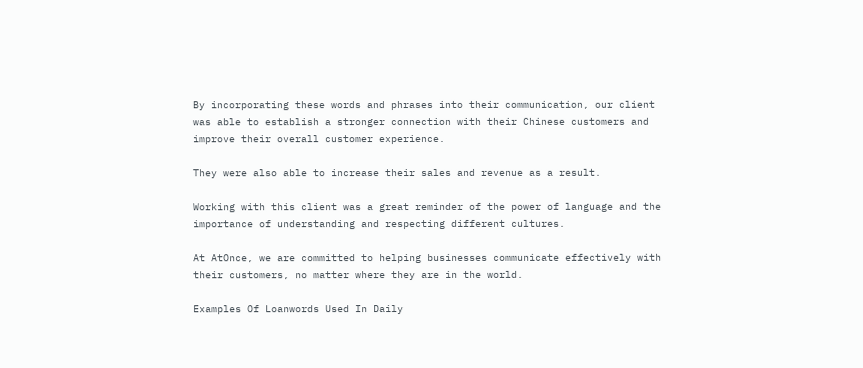By incorporating these words and phrases into their communication, our client was able to establish a stronger connection with their Chinese customers and improve their overall customer experience.

They were also able to increase their sales and revenue as a result.

Working with this client was a great reminder of the power of language and the importance of understanding and respecting different cultures.

At AtOnce, we are committed to helping businesses communicate effectively with their customers, no matter where they are in the world.

Examples Of Loanwords Used In Daily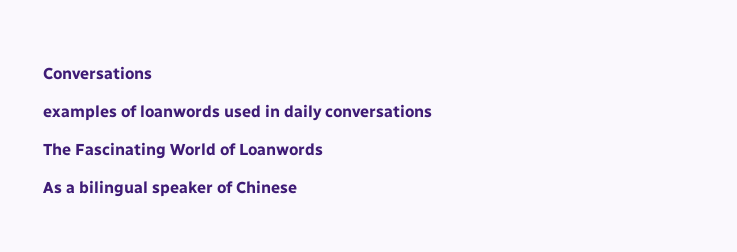Conversations

examples of loanwords used in daily conversations

The Fascinating World of Loanwords

As a bilingual speaker of Chinese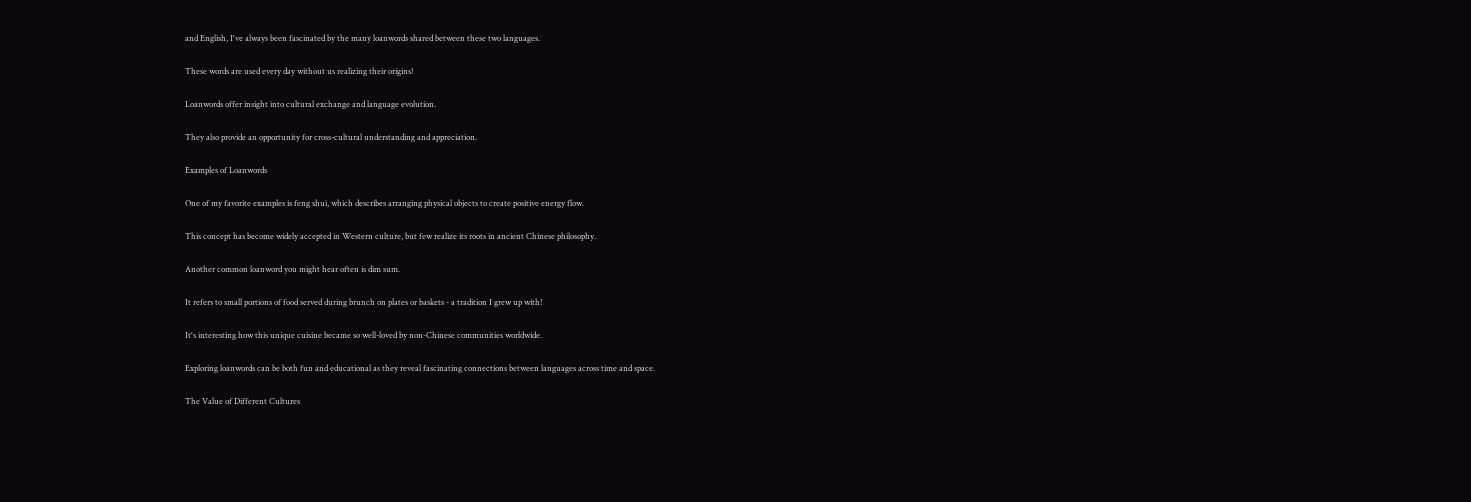and English, I've always been fascinated by the many loanwords shared between these two languages.

These words are used every day without us realizing their origins!

Loanwords offer insight into cultural exchange and language evolution.

They also provide an opportunity for cross-cultural understanding and appreciation.

Examples of Loanwords

One of my favorite examples is feng shui, which describes arranging physical objects to create positive energy flow.

This concept has become widely accepted in Western culture, but few realize its roots in ancient Chinese philosophy.

Another common loanword you might hear often is dim sum.

It refers to small portions of food served during brunch on plates or baskets - a tradition I grew up with!

It's interesting how this unique cuisine became so well-loved by non-Chinese communities worldwide.

Exploring loanwords can be both fun and educational as they reveal fascinating connections between languages across time and space.

The Value of Different Cultures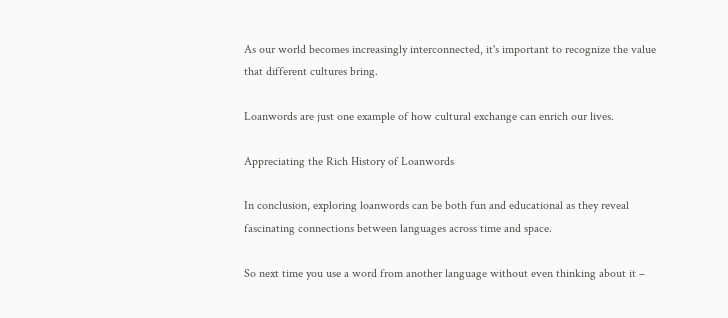As our world becomes increasingly interconnected, it's important to recognize the value that different cultures bring.

Loanwords are just one example of how cultural exchange can enrich our lives.

Appreciating the Rich History of Loanwords

In conclusion, exploring loanwords can be both fun and educational as they reveal fascinating connections between languages across time and space.

So next time you use a word from another language without even thinking about it –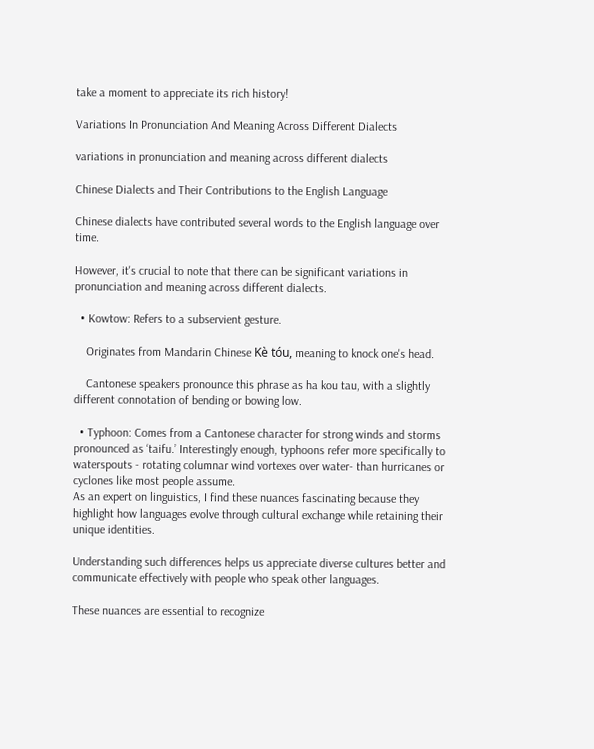take a moment to appreciate its rich history!

Variations In Pronunciation And Meaning Across Different Dialects

variations in pronunciation and meaning across different dialects

Chinese Dialects and Their Contributions to the English Language

Chinese dialects have contributed several words to the English language over time.

However, it's crucial to note that there can be significant variations in pronunciation and meaning across different dialects.

  • Kowtow: Refers to a subservient gesture.

    Originates from Mandarin Chinese Kè tóu, meaning to knock one's head.

    Cantonese speakers pronounce this phrase as ha kou tau, with a slightly different connotation of bending or bowing low.

  • Typhoon: Comes from a Cantonese character for strong winds and storms pronounced as ‘taifu.’ Interestingly enough, typhoons refer more specifically to waterspouts - rotating columnar wind vortexes over water- than hurricanes or cyclones like most people assume.
As an expert on linguistics, I find these nuances fascinating because they highlight how languages evolve through cultural exchange while retaining their unique identities.

Understanding such differences helps us appreciate diverse cultures better and communicate effectively with people who speak other languages.

These nuances are essential to recognize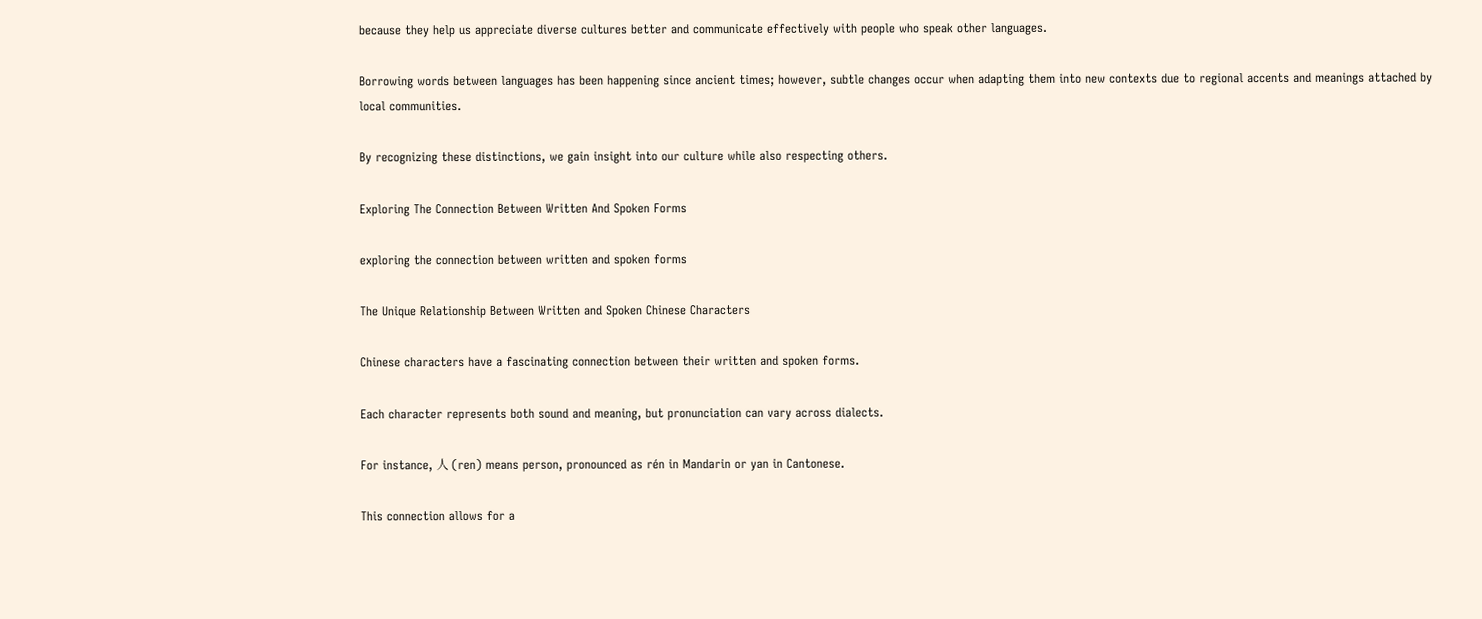because they help us appreciate diverse cultures better and communicate effectively with people who speak other languages.

Borrowing words between languages has been happening since ancient times; however, subtle changes occur when adapting them into new contexts due to regional accents and meanings attached by local communities.

By recognizing these distinctions, we gain insight into our culture while also respecting others.

Exploring The Connection Between Written And Spoken Forms

exploring the connection between written and spoken forms

The Unique Relationship Between Written and Spoken Chinese Characters

Chinese characters have a fascinating connection between their written and spoken forms.

Each character represents both sound and meaning, but pronunciation can vary across dialects.

For instance, 人 (ren) means person, pronounced as rén in Mandarin or yan in Cantonese.

This connection allows for a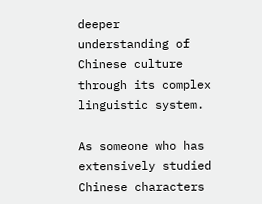deeper understanding of Chinese culture through its complex linguistic system.

As someone who has extensively studied Chinese characters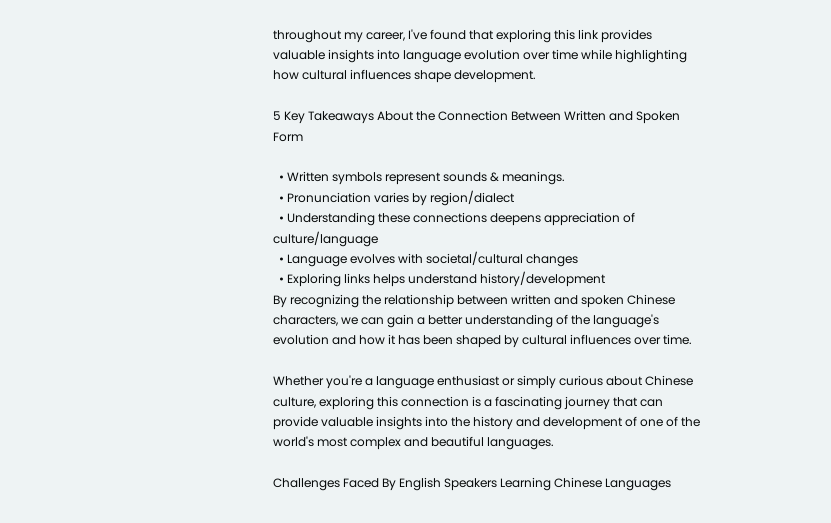throughout my career, I've found that exploring this link provides valuable insights into language evolution over time while highlighting how cultural influences shape development.

5 Key Takeaways About the Connection Between Written and Spoken Form

  • Written symbols represent sounds & meanings.
  • Pronunciation varies by region/dialect
  • Understanding these connections deepens appreciation of culture/language
  • Language evolves with societal/cultural changes
  • Exploring links helps understand history/development
By recognizing the relationship between written and spoken Chinese characters, we can gain a better understanding of the language's evolution and how it has been shaped by cultural influences over time.

Whether you're a language enthusiast or simply curious about Chinese culture, exploring this connection is a fascinating journey that can provide valuable insights into the history and development of one of the world's most complex and beautiful languages.

Challenges Faced By English Speakers Learning Chinese Languages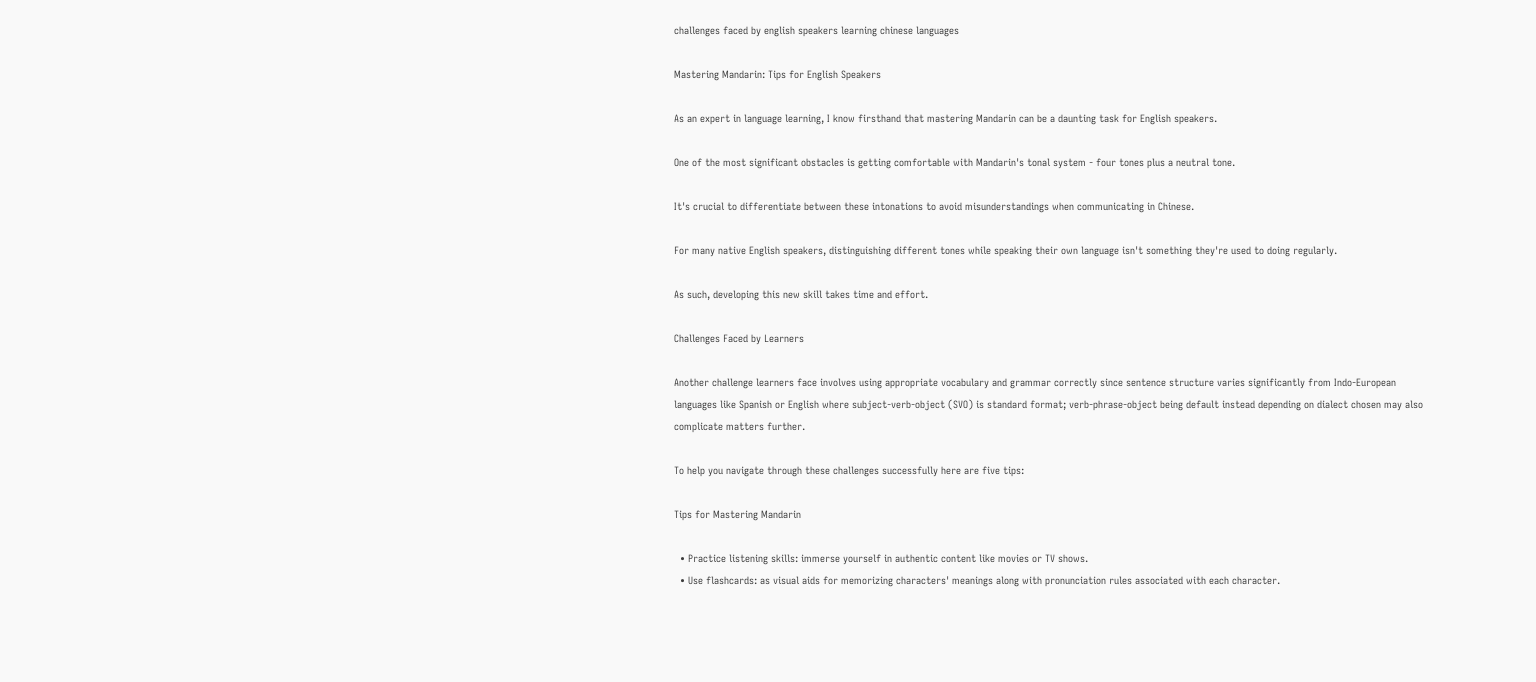challenges faced by english speakers learning chinese languages

Mastering Mandarin: Tips for English Speakers

As an expert in language learning, I know firsthand that mastering Mandarin can be a daunting task for English speakers.

One of the most significant obstacles is getting comfortable with Mandarin's tonal system - four tones plus a neutral tone.

It's crucial to differentiate between these intonations to avoid misunderstandings when communicating in Chinese.

For many native English speakers, distinguishing different tones while speaking their own language isn't something they're used to doing regularly.

As such, developing this new skill takes time and effort.

Challenges Faced by Learners

Another challenge learners face involves using appropriate vocabulary and grammar correctly since sentence structure varies significantly from Indo-European languages like Spanish or English where subject-verb-object (SVO) is standard format; verb-phrase-object being default instead depending on dialect chosen may also complicate matters further.

To help you navigate through these challenges successfully here are five tips:

Tips for Mastering Mandarin

  • Practice listening skills: immerse yourself in authentic content like movies or TV shows.
  • Use flashcards: as visual aids for memorizing characters' meanings along with pronunciation rules associated with each character.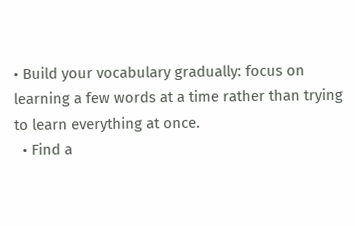• Build your vocabulary gradually: focus on learning a few words at a time rather than trying to learn everything at once.
  • Find a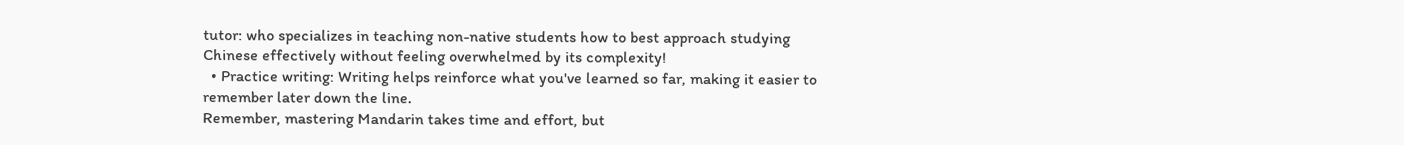tutor: who specializes in teaching non-native students how to best approach studying Chinese effectively without feeling overwhelmed by its complexity!
  • Practice writing: Writing helps reinforce what you've learned so far, making it easier to remember later down the line.
Remember, mastering Mandarin takes time and effort, but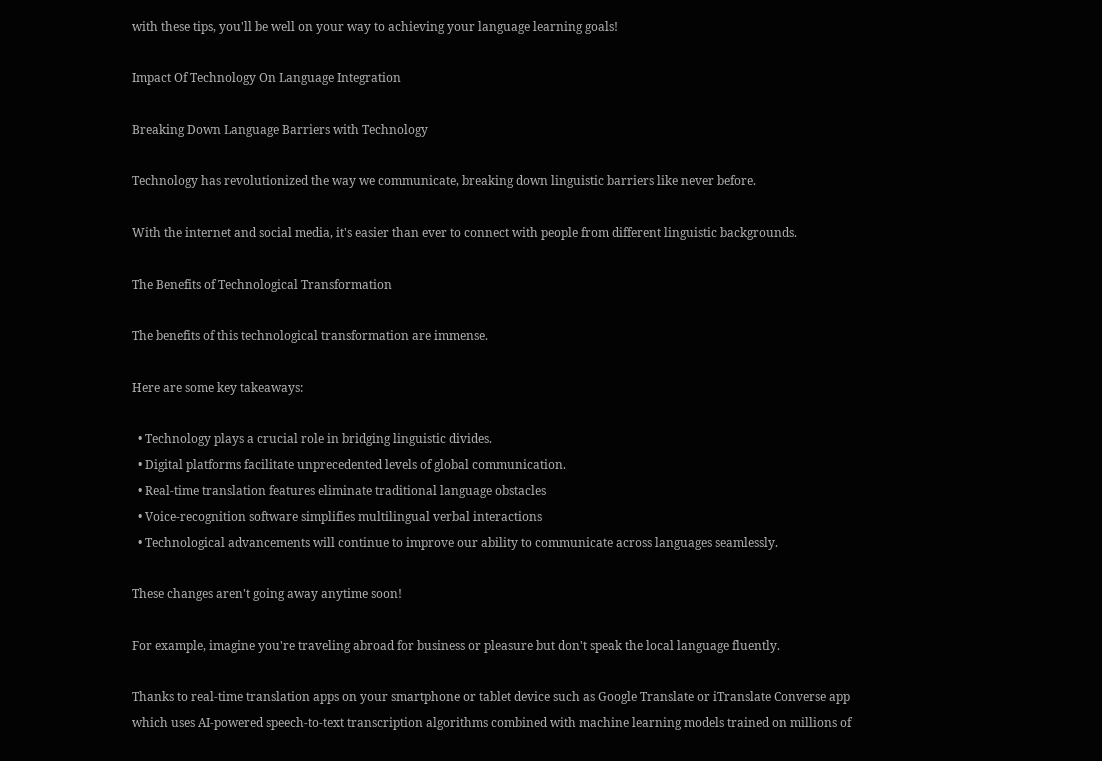with these tips, you'll be well on your way to achieving your language learning goals!

Impact Of Technology On Language Integration

Breaking Down Language Barriers with Technology

Technology has revolutionized the way we communicate, breaking down linguistic barriers like never before.

With the internet and social media, it's easier than ever to connect with people from different linguistic backgrounds.

The Benefits of Technological Transformation

The benefits of this technological transformation are immense.

Here are some key takeaways:

  • Technology plays a crucial role in bridging linguistic divides.
  • Digital platforms facilitate unprecedented levels of global communication.
  • Real-time translation features eliminate traditional language obstacles
  • Voice-recognition software simplifies multilingual verbal interactions
  • Technological advancements will continue to improve our ability to communicate across languages seamlessly.

These changes aren't going away anytime soon!

For example, imagine you're traveling abroad for business or pleasure but don't speak the local language fluently.

Thanks to real-time translation apps on your smartphone or tablet device such as Google Translate or iTranslate Converse app which uses AI-powered speech-to-text transcription algorithms combined with machine learning models trained on millions of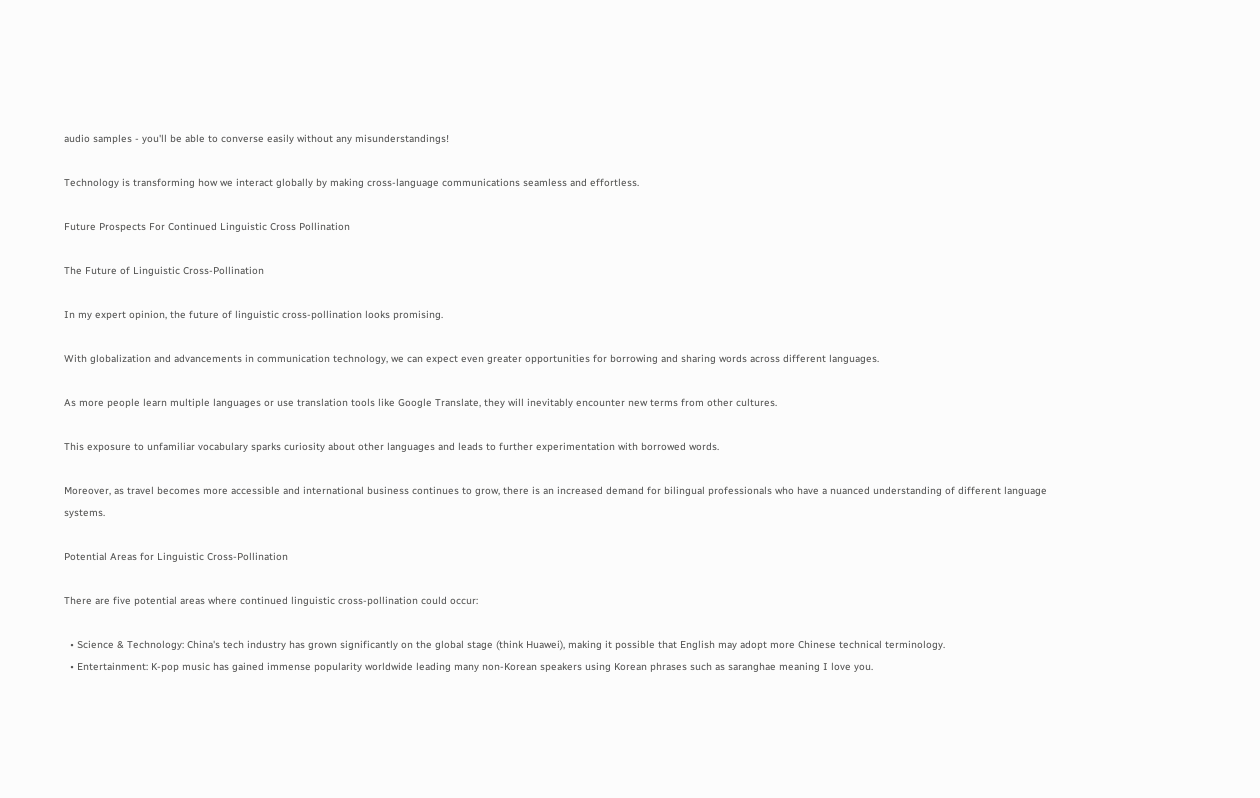audio samples - you'll be able to converse easily without any misunderstandings!

Technology is transforming how we interact globally by making cross-language communications seamless and effortless.

Future Prospects For Continued Linguistic Cross Pollination

The Future of Linguistic Cross-Pollination

In my expert opinion, the future of linguistic cross-pollination looks promising.

With globalization and advancements in communication technology, we can expect even greater opportunities for borrowing and sharing words across different languages.

As more people learn multiple languages or use translation tools like Google Translate, they will inevitably encounter new terms from other cultures.

This exposure to unfamiliar vocabulary sparks curiosity about other languages and leads to further experimentation with borrowed words.

Moreover, as travel becomes more accessible and international business continues to grow, there is an increased demand for bilingual professionals who have a nuanced understanding of different language systems.

Potential Areas for Linguistic Cross-Pollination

There are five potential areas where continued linguistic cross-pollination could occur:

  • Science & Technology: China's tech industry has grown significantly on the global stage (think Huawei), making it possible that English may adopt more Chinese technical terminology.
  • Entertainment: K-pop music has gained immense popularity worldwide leading many non-Korean speakers using Korean phrases such as saranghae meaning I love you.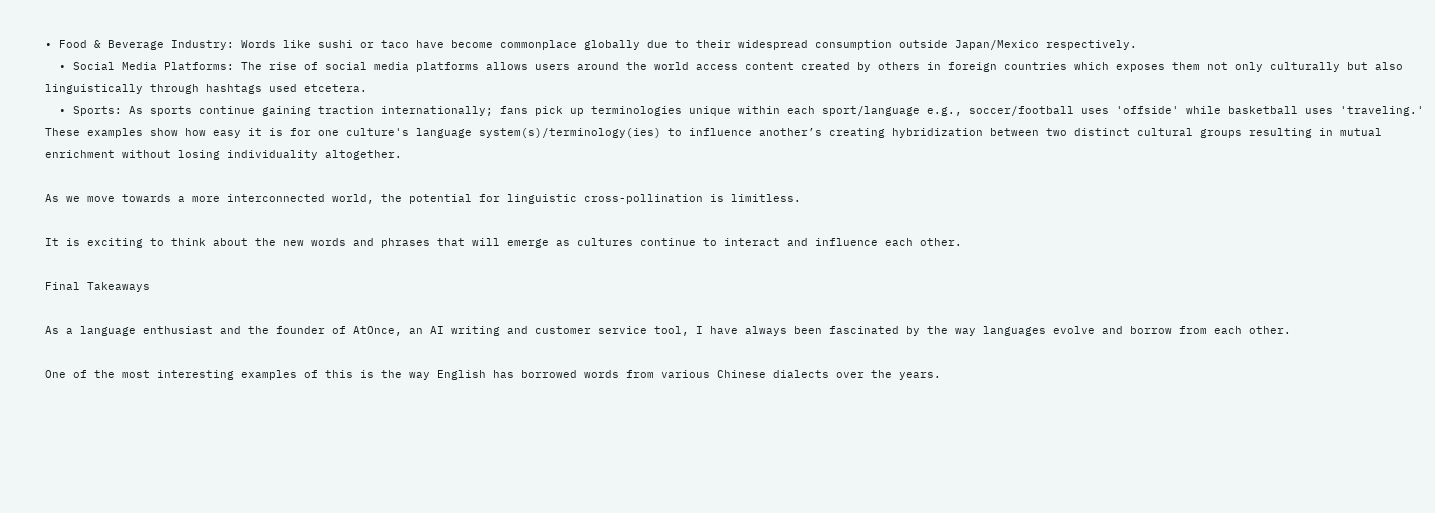• Food & Beverage Industry: Words like sushi or taco have become commonplace globally due to their widespread consumption outside Japan/Mexico respectively.
  • Social Media Platforms: The rise of social media platforms allows users around the world access content created by others in foreign countries which exposes them not only culturally but also linguistically through hashtags used etcetera.
  • Sports: As sports continue gaining traction internationally; fans pick up terminologies unique within each sport/language e.g., soccer/football uses 'offside' while basketball uses 'traveling.'
These examples show how easy it is for one culture's language system(s)/terminology(ies) to influence another’s creating hybridization between two distinct cultural groups resulting in mutual enrichment without losing individuality altogether.

As we move towards a more interconnected world, the potential for linguistic cross-pollination is limitless.

It is exciting to think about the new words and phrases that will emerge as cultures continue to interact and influence each other.

Final Takeaways

As a language enthusiast and the founder of AtOnce, an AI writing and customer service tool, I have always been fascinated by the way languages evolve and borrow from each other.

One of the most interesting examples of this is the way English has borrowed words from various Chinese dialects over the years.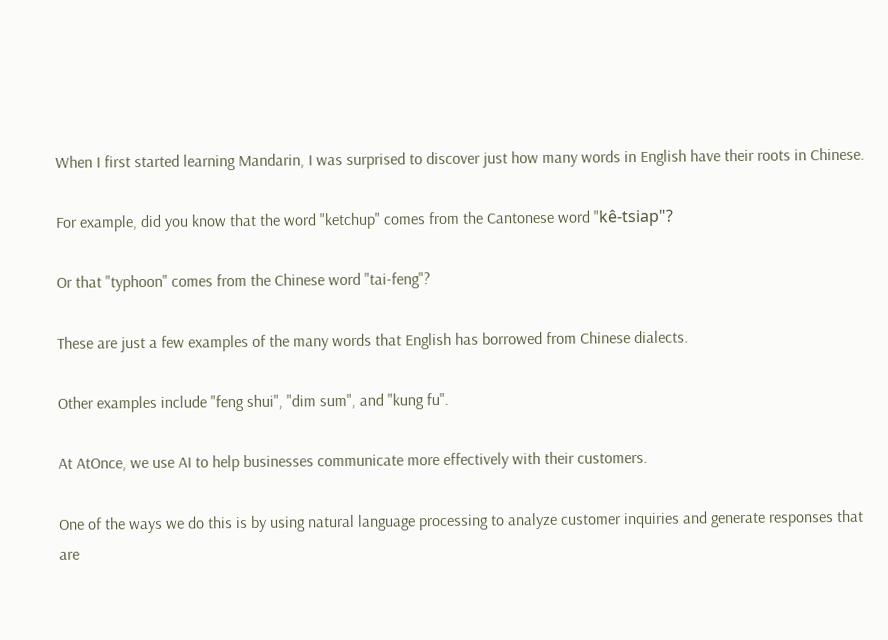When I first started learning Mandarin, I was surprised to discover just how many words in English have their roots in Chinese.

For example, did you know that the word "ketchup" comes from the Cantonese word "kê-tsiap"?

Or that "typhoon" comes from the Chinese word "tai-feng"?

These are just a few examples of the many words that English has borrowed from Chinese dialects.

Other examples include "feng shui", "dim sum", and "kung fu".

At AtOnce, we use AI to help businesses communicate more effectively with their customers.

One of the ways we do this is by using natural language processing to analyze customer inquiries and generate responses that are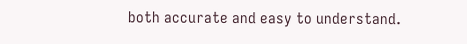both accurate and easy to understand.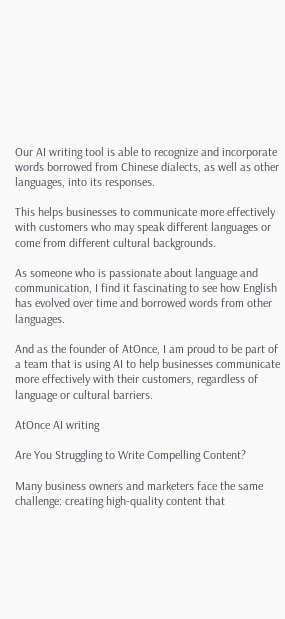Our AI writing tool is able to recognize and incorporate words borrowed from Chinese dialects, as well as other languages, into its responses.

This helps businesses to communicate more effectively with customers who may speak different languages or come from different cultural backgrounds.

As someone who is passionate about language and communication, I find it fascinating to see how English has evolved over time and borrowed words from other languages.

And as the founder of AtOnce, I am proud to be part of a team that is using AI to help businesses communicate more effectively with their customers, regardless of language or cultural barriers.

AtOnce AI writing

Are You Struggling to Write Compelling Content?

Many business owners and marketers face the same challenge: creating high-quality content that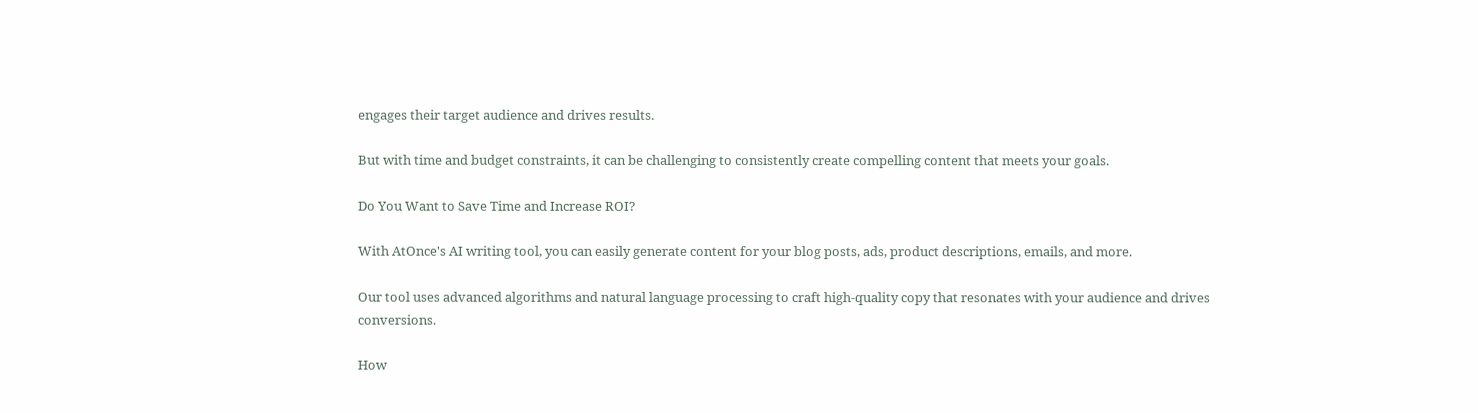engages their target audience and drives results.

But with time and budget constraints, it can be challenging to consistently create compelling content that meets your goals.

Do You Want to Save Time and Increase ROI?

With AtOnce's AI writing tool, you can easily generate content for your blog posts, ads, product descriptions, emails, and more.

Our tool uses advanced algorithms and natural language processing to craft high-quality copy that resonates with your audience and drives conversions.

How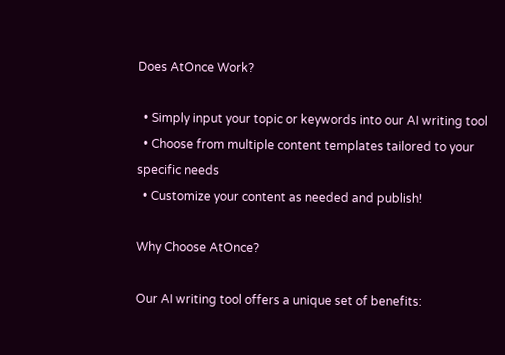Does AtOnce Work?

  • Simply input your topic or keywords into our AI writing tool
  • Choose from multiple content templates tailored to your specific needs
  • Customize your content as needed and publish!

Why Choose AtOnce?

Our AI writing tool offers a unique set of benefits: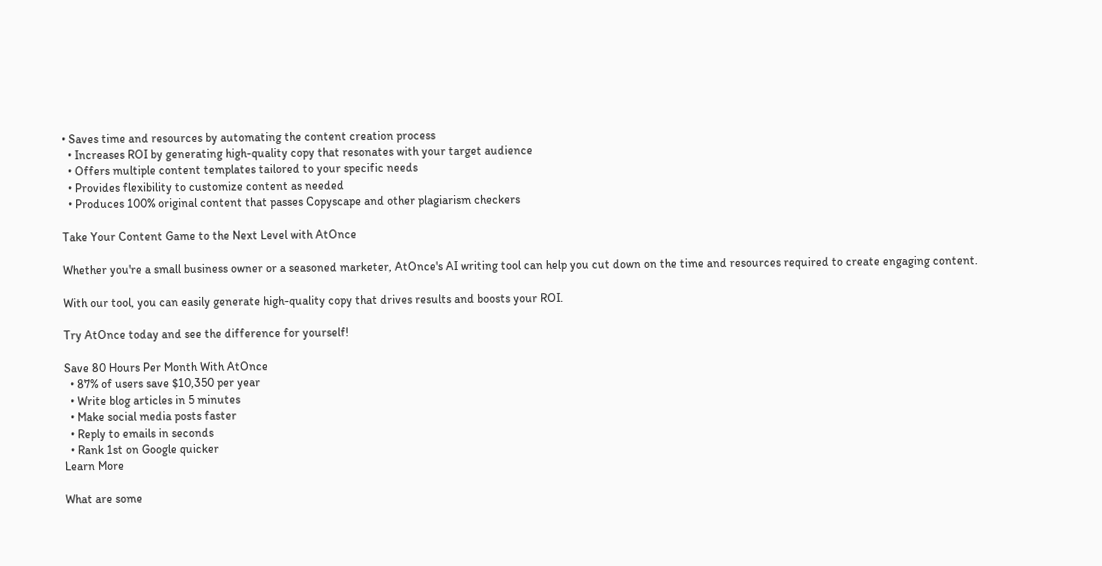• Saves time and resources by automating the content creation process
  • Increases ROI by generating high-quality copy that resonates with your target audience
  • Offers multiple content templates tailored to your specific needs
  • Provides flexibility to customize content as needed
  • Produces 100% original content that passes Copyscape and other plagiarism checkers

Take Your Content Game to the Next Level with AtOnce

Whether you're a small business owner or a seasoned marketer, AtOnce's AI writing tool can help you cut down on the time and resources required to create engaging content.

With our tool, you can easily generate high-quality copy that drives results and boosts your ROI.

Try AtOnce today and see the difference for yourself!

Save 80 Hours Per Month With AtOnce
  • 87% of users save $10,350 per year
  • Write blog articles in 5 minutes
  • Make social media posts faster
  • Reply to emails in seconds
  • Rank 1st on Google quicker
Learn More

What are some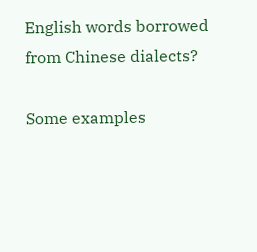English words borrowed from Chinese dialects?

Some examples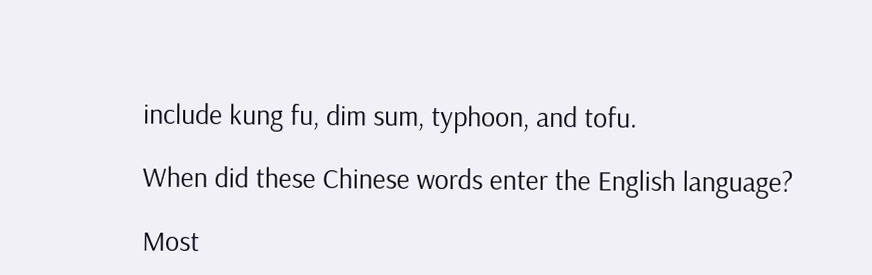include kung fu, dim sum, typhoon, and tofu.

When did these Chinese words enter the English language?

Most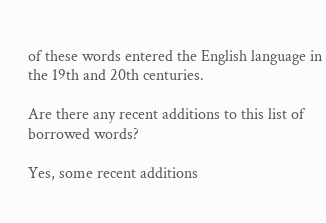of these words entered the English language in the 19th and 20th centuries.

Are there any recent additions to this list of borrowed words?

Yes, some recent additions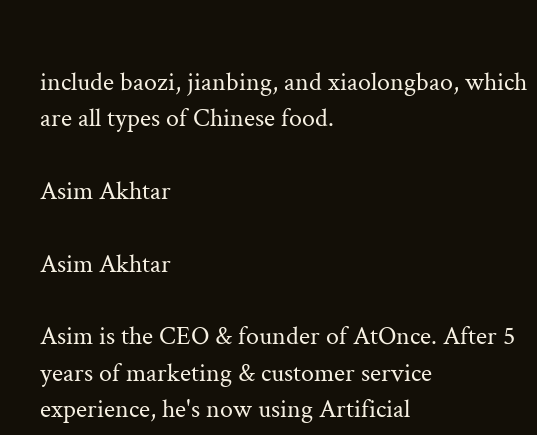include baozi, jianbing, and xiaolongbao, which are all types of Chinese food.

Asim Akhtar

Asim Akhtar

Asim is the CEO & founder of AtOnce. After 5 years of marketing & customer service experience, he's now using Artificial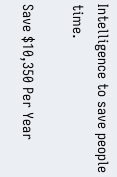Intelligence to save people time.

Save $10,350 Per Year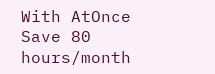With AtOnce
Save 80 hours/month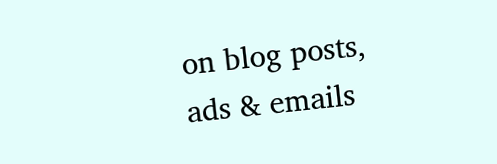on blog posts, ads & emails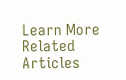Learn More
Related Articles